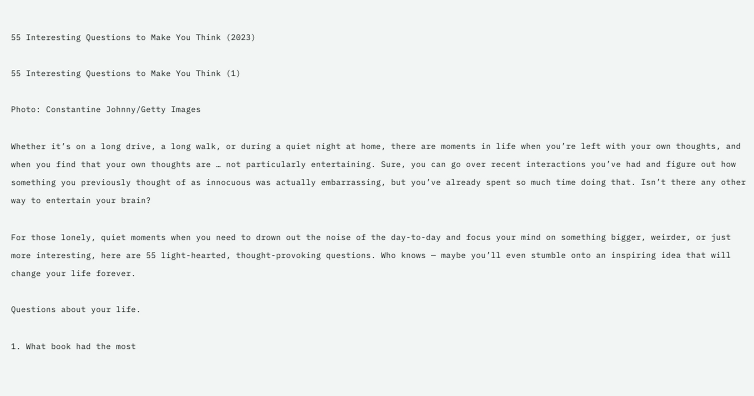55 Interesting Questions to Make You Think (2023)

55 Interesting Questions to Make You Think (1)

Photo: Constantine Johnny/Getty Images

Whether it’s on a long drive, a long walk, or during a quiet night at home, there are moments in life when you’re left with your own thoughts, and when you find that your own thoughts are … not particularly entertaining. Sure, you can go over recent interactions you’ve had and figure out how something you previously thought of as innocuous was actually embarrassing, but you’ve already spent so much time doing that. Isn’t there any other way to entertain your brain?

For those lonely, quiet moments when you need to drown out the noise of the day-to-day and focus your mind on something bigger, weirder, or just more interesting, here are 55 light-hearted, thought-provoking questions. Who knows — maybe you’ll even stumble onto an inspiring idea that will change your life forever.

Questions about your life.

1. What book had the most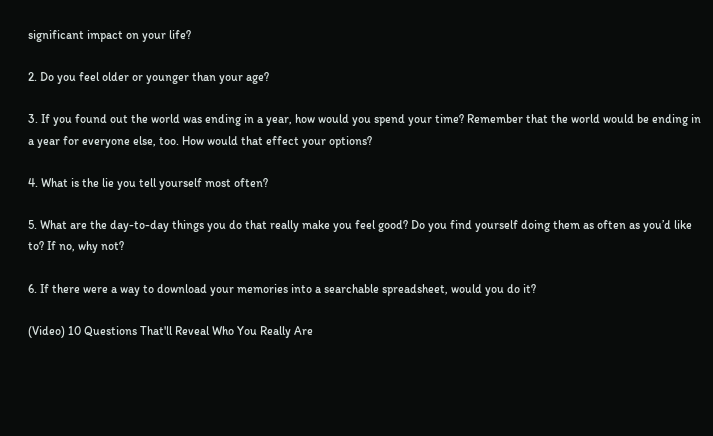significant impact on your life?

2. Do you feel older or younger than your age?

3. If you found out the world was ending in a year, how would you spend your time? Remember that the world would be ending in a year for everyone else, too. How would that effect your options?

4. What is the lie you tell yourself most often?

5. What are the day-to-day things you do that really make you feel good? Do you find yourself doing them as often as you’d like to? If no, why not?

6. If there were a way to download your memories into a searchable spreadsheet, would you do it?

(Video) 10 Questions That'll Reveal Who You Really Are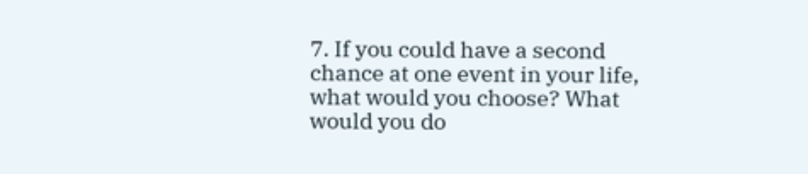7. If you could have a second chance at one event in your life, what would you choose? What would you do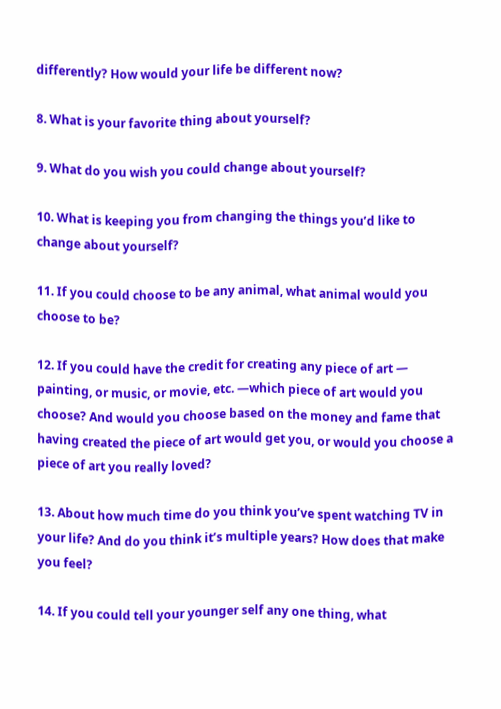differently? How would your life be different now?

8. What is your favorite thing about yourself?

9. What do you wish you could change about yourself?

10. What is keeping you from changing the things you’d like to change about yourself?

11. If you could choose to be any animal, what animal would you choose to be?

12. If you could have the credit for creating any piece of art — painting, or music, or movie, etc. —which piece of art would you choose? And would you choose based on the money and fame that having created the piece of art would get you, or would you choose a piece of art you really loved?

13. About how much time do you think you’ve spent watching TV in your life? And do you think it’s multiple years? How does that make you feel?

14. If you could tell your younger self any one thing, what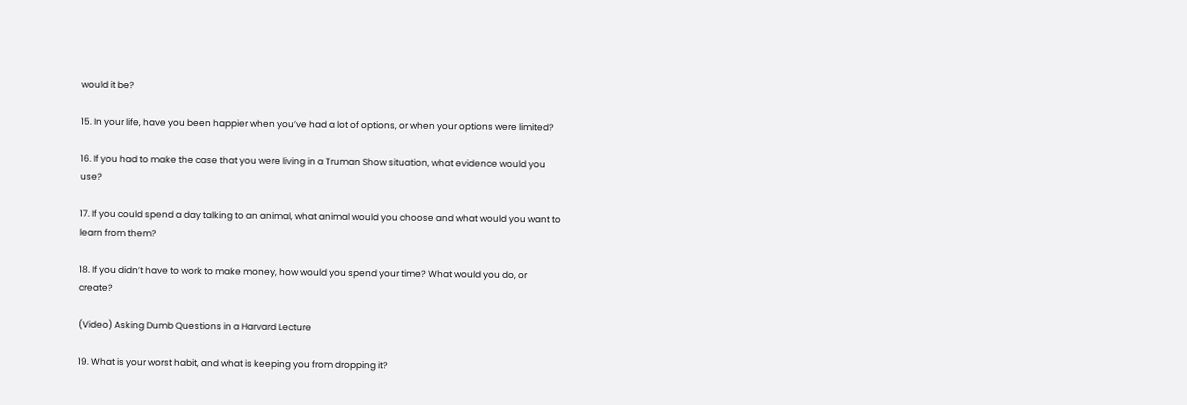would it be?

15. In your life, have you been happier when you’ve had a lot of options, or when your options were limited?

16. If you had to make the case that you were living in a Truman Show situation, what evidence would you use?

17. If you could spend a day talking to an animal, what animal would you choose and what would you want to learn from them?

18. If you didn’t have to work to make money, how would you spend your time? What would you do, or create?

(Video) Asking Dumb Questions in a Harvard Lecture

19. What is your worst habit, and what is keeping you from dropping it?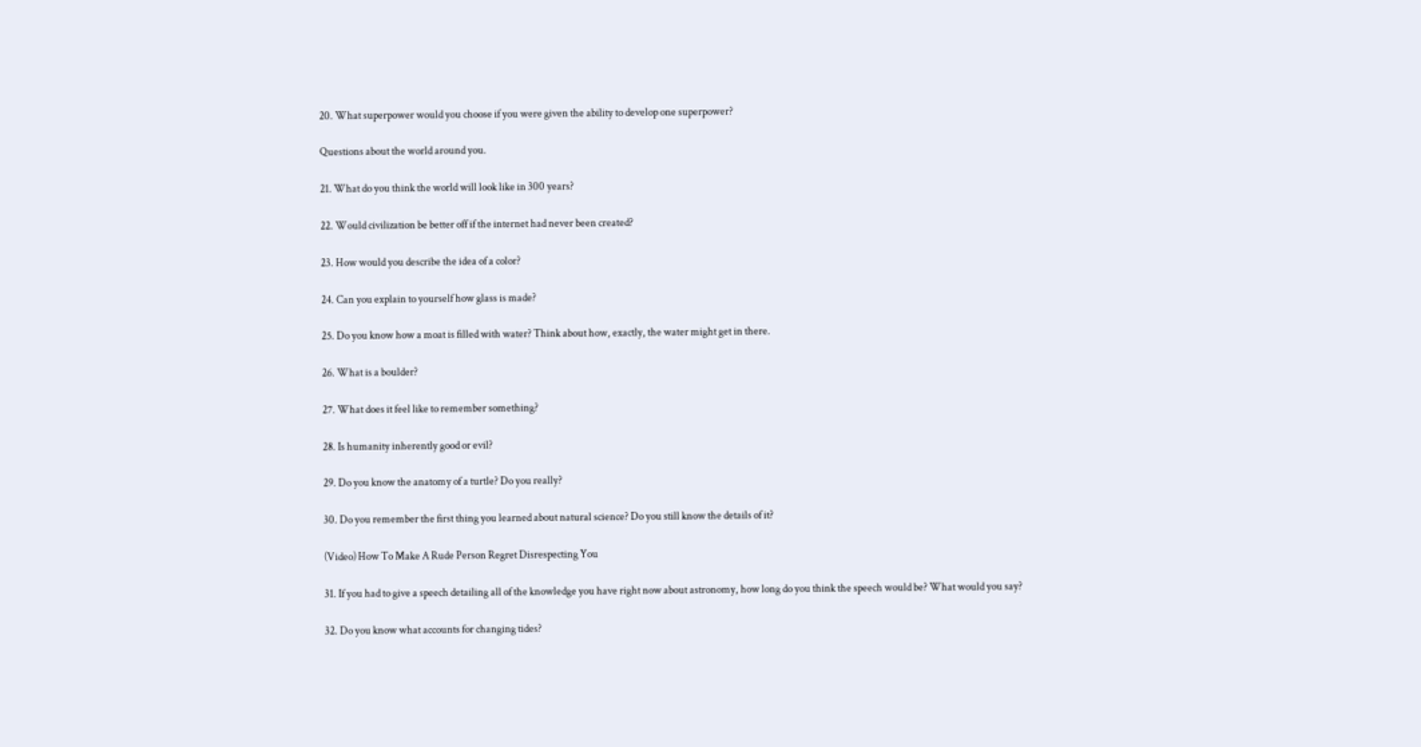20. What superpower would you choose if you were given the ability to develop one superpower?

Questions about the world around you.

21. What do you think the world will look like in 300 years?

22. Would civilization be better off if the internet had never been created?

23. How would you describe the idea of a color?

24. Can you explain to yourself how glass is made?

25. Do you know how a moat is filled with water? Think about how, exactly, the water might get in there.

26. What is a boulder?

27. What does it feel like to remember something?

28. Is humanity inherently good or evil?

29. Do you know the anatomy of a turtle? Do you really?

30. Do you remember the first thing you learned about natural science? Do you still know the details of it?

(Video) How To Make A Rude Person Regret Disrespecting You

31. If you had to give a speech detailing all of the knowledge you have right now about astronomy, how long do you think the speech would be? What would you say?

32. Do you know what accounts for changing tides?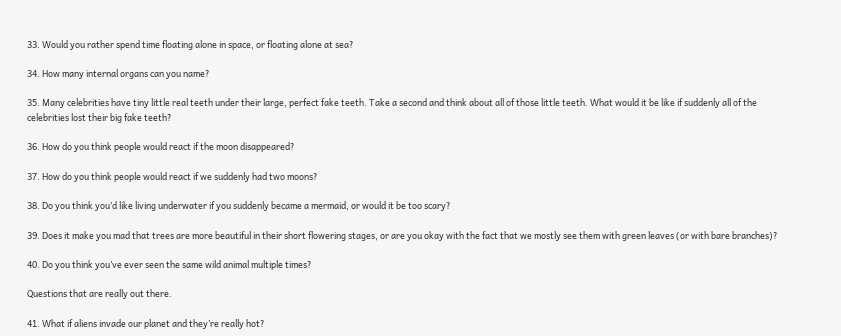33. Would you rather spend time floating alone in space, or floating alone at sea?

34. How many internal organs can you name?

35. Many celebrities have tiny little real teeth under their large, perfect fake teeth. Take a second and think about all of those little teeth. What would it be like if suddenly all of the celebrities lost their big fake teeth?

36. How do you think people would react if the moon disappeared?

37. How do you think people would react if we suddenly had two moons?

38. Do you think you’d like living underwater if you suddenly became a mermaid, or would it be too scary?

39. Does it make you mad that trees are more beautiful in their short flowering stages, or are you okay with the fact that we mostly see them with green leaves (or with bare branches)?

40. Do you think you’ve ever seen the same wild animal multiple times?

Questions that are really out there.

41. What if aliens invade our planet and they’re really hot?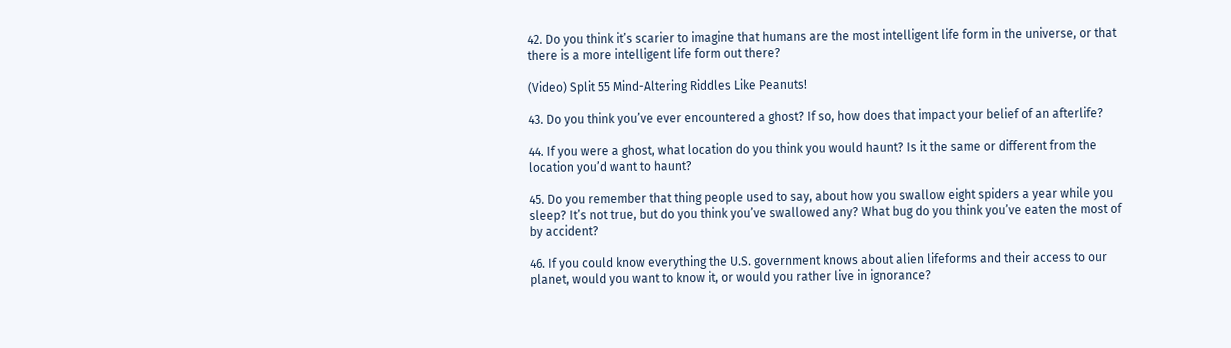42. Do you think it’s scarier to imagine that humans are the most intelligent life form in the universe, or that there is a more intelligent life form out there?

(Video) Split 55 Mind-Altering Riddles Like Peanuts!

43. Do you think you’ve ever encountered a ghost? If so, how does that impact your belief of an afterlife?

44. If you were a ghost, what location do you think you would haunt? Is it the same or different from the location you’d want to haunt?

45. Do you remember that thing people used to say, about how you swallow eight spiders a year while you sleep? It’s not true, but do you think you’ve swallowed any? What bug do you think you’ve eaten the most of by accident?

46. If you could know everything the U.S. government knows about alien lifeforms and their access to our planet, would you want to know it, or would you rather live in ignorance?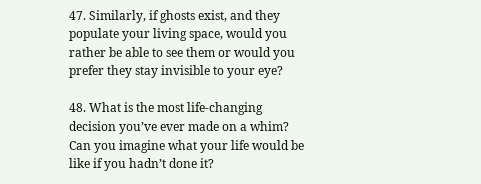47. Similarly, if ghosts exist, and they populate your living space, would you rather be able to see them or would you prefer they stay invisible to your eye?

48. What is the most life-changing decision you’ve ever made on a whim? Can you imagine what your life would be like if you hadn’t done it?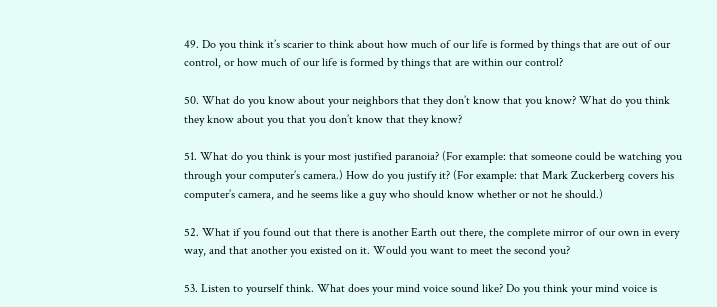49. Do you think it’s scarier to think about how much of our life is formed by things that are out of our control, or how much of our life is formed by things that are within our control?

50. What do you know about your neighbors that they don’t know that you know? What do you think they know about you that you don’t know that they know?

51. What do you think is your most justified paranoia? (For example: that someone could be watching you through your computer’s camera.) How do you justify it? (For example: that Mark Zuckerberg covers his computer’s camera, and he seems like a guy who should know whether or not he should.)

52. What if you found out that there is another Earth out there, the complete mirror of our own in every way, and that another you existed on it. Would you want to meet the second you?

53. Listen to yourself think. What does your mind voice sound like? Do you think your mind voice is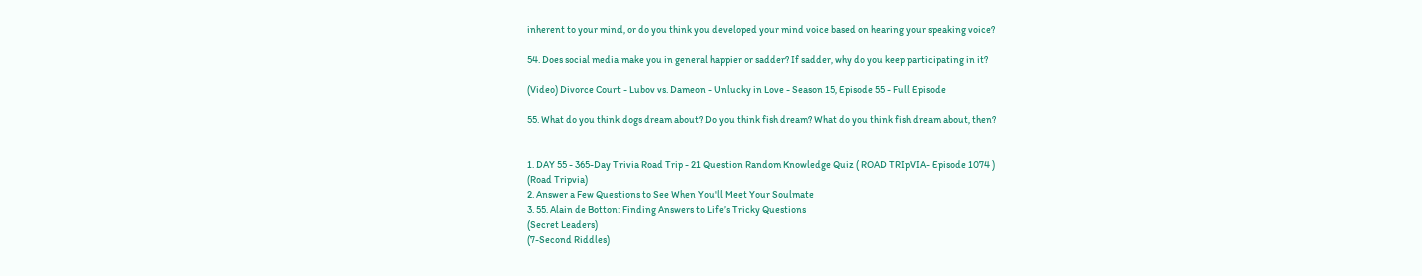inherent to your mind, or do you think you developed your mind voice based on hearing your speaking voice?

54. Does social media make you in general happier or sadder? If sadder, why do you keep participating in it?

(Video) Divorce Court - Lubov vs. Dameon - Unlucky in Love - Season 15, Episode 55 - Full Episode

55. What do you think dogs dream about? Do you think fish dream? What do you think fish dream about, then?


1. DAY 55 - 365-Day Trivia Road Trip - 21 Question Random Knowledge Quiz ( ROAD TRIpVIA- Episode 1074 )
(Road Tripvia)
2. Answer a Few Questions to See When You'll Meet Your Soulmate
3. 55. Alain de Botton: Finding Answers to Life’s Tricky Questions
(Secret Leaders)
(7-Second Riddles)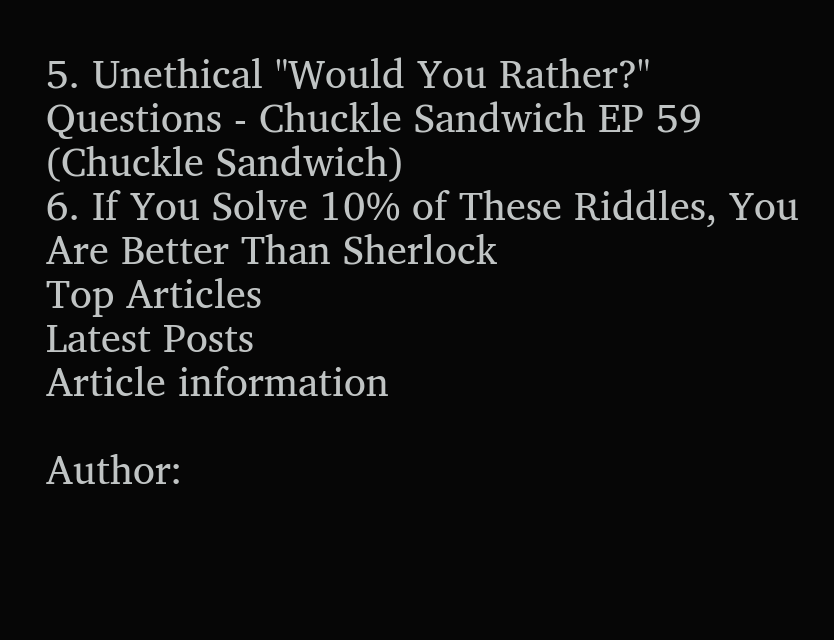5. Unethical "Would You Rather?" Questions - Chuckle Sandwich EP 59
(Chuckle Sandwich)
6. If You Solve 10% of These Riddles, You Are Better Than Sherlock
Top Articles
Latest Posts
Article information

Author: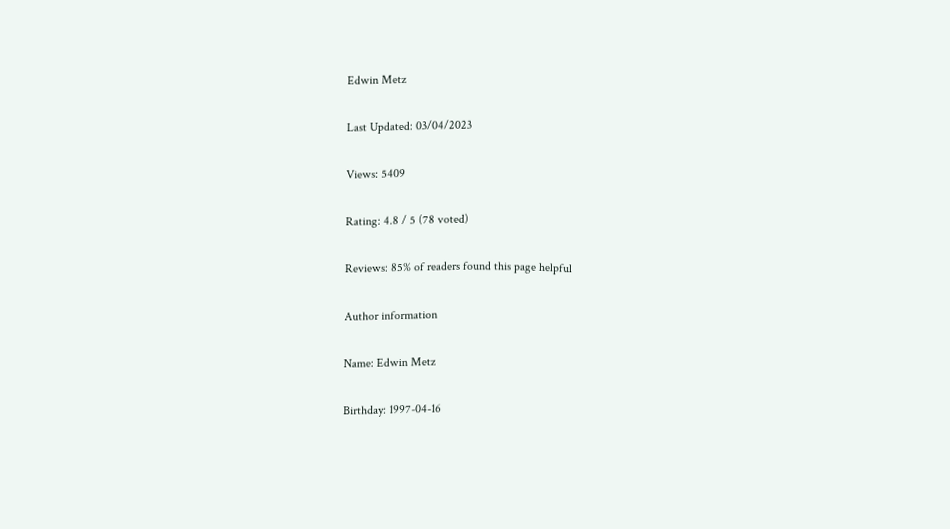Edwin Metz

Last Updated: 03/04/2023

Views: 5409

Rating: 4.8 / 5 (78 voted)

Reviews: 85% of readers found this page helpful

Author information

Name: Edwin Metz

Birthday: 1997-04-16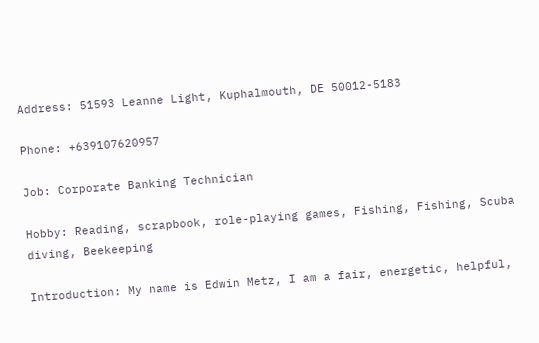Address: 51593 Leanne Light, Kuphalmouth, DE 50012-5183

Phone: +639107620957

Job: Corporate Banking Technician

Hobby: Reading, scrapbook, role-playing games, Fishing, Fishing, Scuba diving, Beekeeping

Introduction: My name is Edwin Metz, I am a fair, energetic, helpful,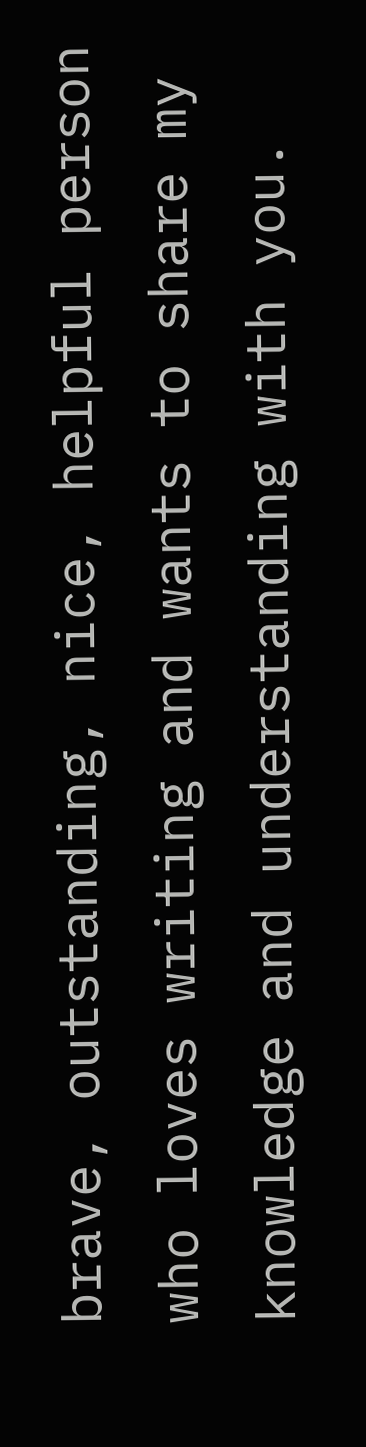brave, outstanding, nice, helpful person who loves writing and wants to share my knowledge and understanding with you.